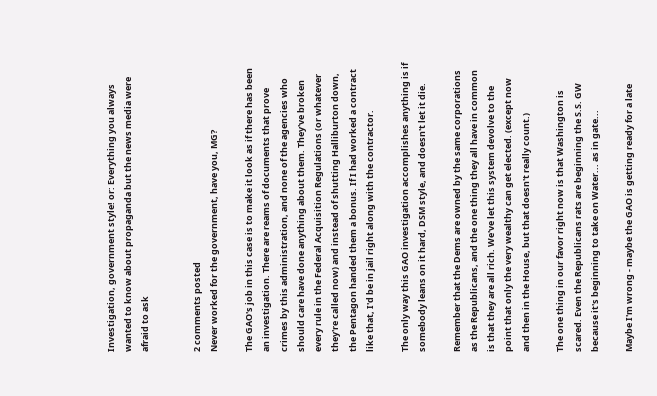Investigation, government style! or: Everything you always wanted to know about propaganda but the news media were afraid to ask


2 comments posted
Never worked for the government, have you, MG?

The GAO's job in this case is to make it look as if there has been an investigation. There are reams of documents that prove crimes by this administration, and none of the agencies who should care have done anything about them. They've broken every rule in the Federal Acquisition Regulations (or whatever they're called now) and instead of shutting Halliburton down, the Pentagon handed them a bonus. If I had worked a contract like that, I'd be in jail right along with the contractor.

The only way this GAO investigation accomplishes anything is if somebody leans on it hard, DSM style, and doesn't let it die.

Remember that the Dems are owned by the same corporations as the Republicans, and the one thing they all have in common is that they are all rich. We've let this system devolve to the point that only the very wealthy can get elected. (except now and then in the House, but that doesn't really count.)

The one thing in our favor right now is that Washington is scared. Even the Republicans rats are beginning the S.S. GW because it's beginning to take on Water... as in gate...

Maybe I'm wrong - maybe the GAO is getting ready for a late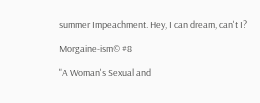summer Impeachment. Hey, I can dream, can't I?

Morgaine-ism© #8

"A Woman's Sexual and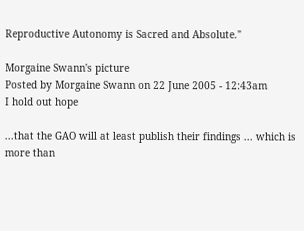Reproductive Autonomy is Sacred and Absolute."

Morgaine Swann's picture
Posted by Morgaine Swann on 22 June 2005 - 12:43am
I hold out hope

...that the GAO will at least publish their findings ... which is more than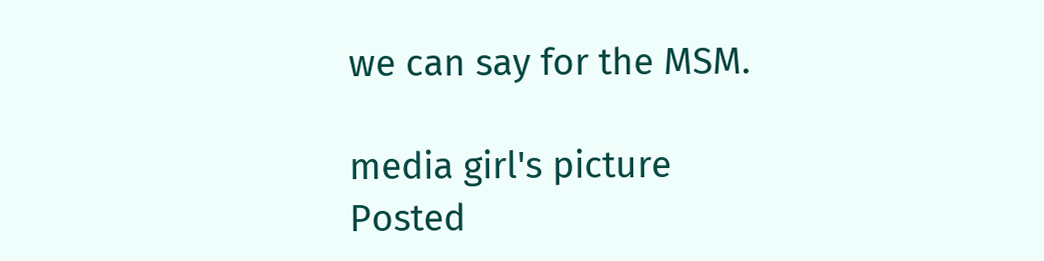we can say for the MSM.

media girl's picture
Posted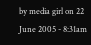by media girl on 22 June 2005 - 8:31am